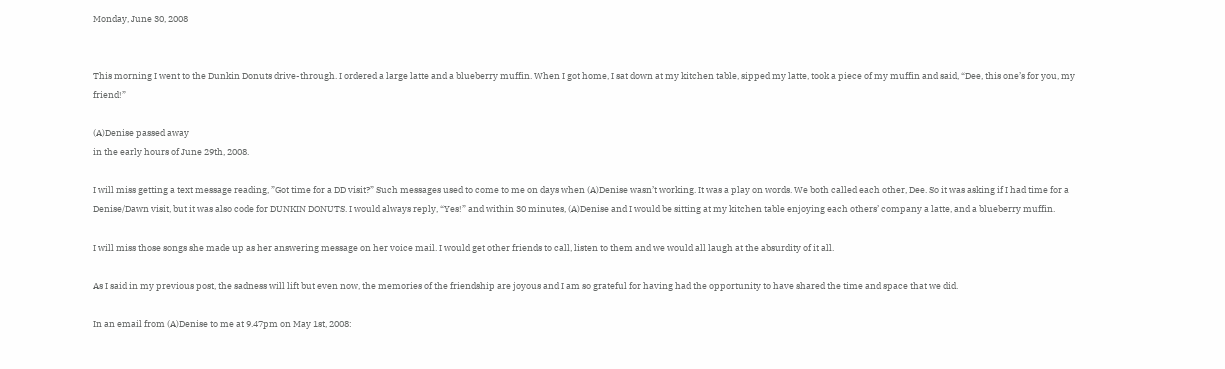Monday, June 30, 2008


This morning I went to the Dunkin Donuts drive-through. I ordered a large latte and a blueberry muffin. When I got home, I sat down at my kitchen table, sipped my latte, took a piece of my muffin and said, “Dee, this one’s for you, my friend!”

(A)Denise passed away
in the early hours of June 29th, 2008.

I will miss getting a text message reading, ”Got time for a DD visit?” Such messages used to come to me on days when (A)Denise wasn’t working. It was a play on words. We both called each other, Dee. So it was asking if I had time for a Denise/Dawn visit, but it was also code for DUNKIN DONUTS. I would always reply, “Yes!” and within 30 minutes, (A)Denise and I would be sitting at my kitchen table enjoying each others’ company a latte, and a blueberry muffin.

I will miss those songs she made up as her answering message on her voice mail. I would get other friends to call, listen to them and we would all laugh at the absurdity of it all.

As I said in my previous post, the sadness will lift but even now, the memories of the friendship are joyous and I am so grateful for having had the opportunity to have shared the time and space that we did.

In an email from (A)Denise to me at 9.47pm on May 1st, 2008: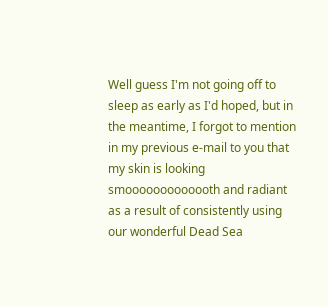Well guess I'm not going off to sleep as early as I'd hoped, but in the meantime, I forgot to mention in my previous e-mail to you that my skin is looking smooooooooooooth and radiant as a result of consistently using our wonderful Dead Sea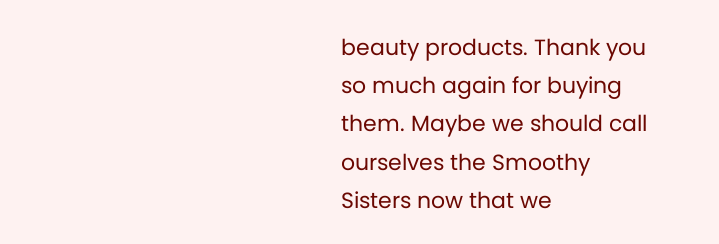beauty products. Thank you so much again for buying them. Maybe we should call ourselves the Smoothy Sisters now that we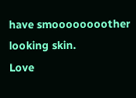have smoooooooother looking skin.
Love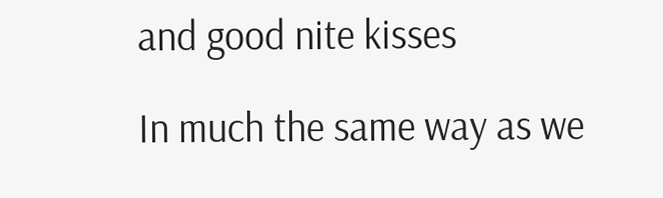and good nite kisses

In much the same way as we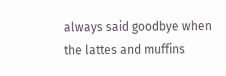always said goodbye when the lattes and muffins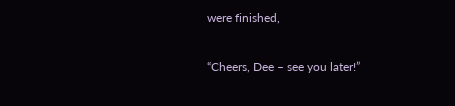were finished,

“Cheers, Dee – see you later!”